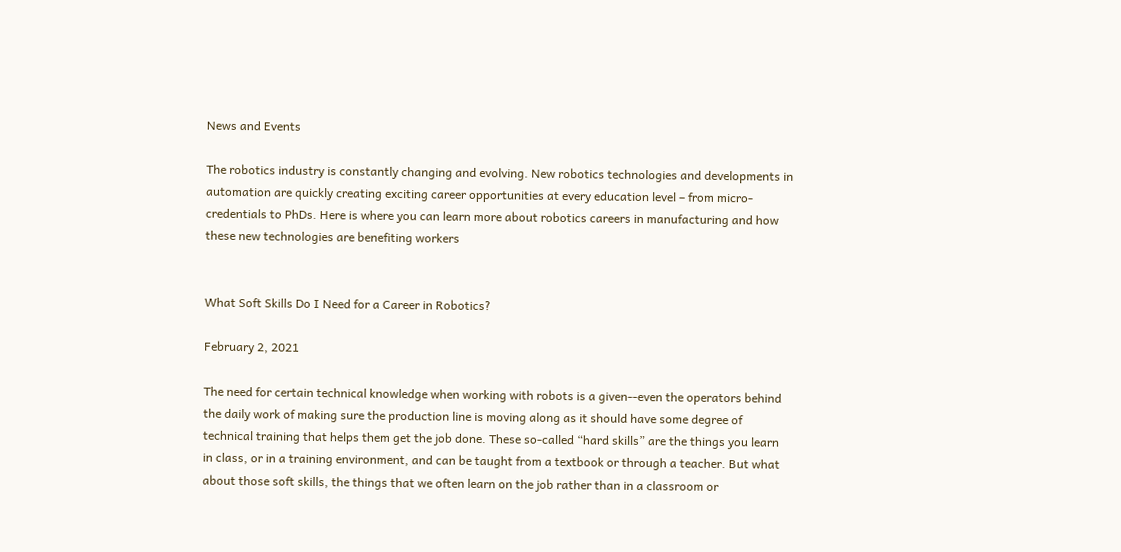News and Events

The robotics industry is constantly changing and evolving. New robotics technologies and developments in automation are quickly creating exciting career opportunities at every education level – from micro-credentials to PhDs. Here is where you can learn more about robotics careers in manufacturing and how these new technologies are benefiting workers


What Soft Skills Do I Need for a Career in Robotics?

February 2, 2021

The need for certain technical knowledge when working with robots is a given--even the operators behind the daily work of making sure the production line is moving along as it should have some degree of technical training that helps them get the job done. These so-called “hard skills” are the things you learn in class, or in a training environment, and can be taught from a textbook or through a teacher. But what about those soft skills, the things that we often learn on the job rather than in a classroom or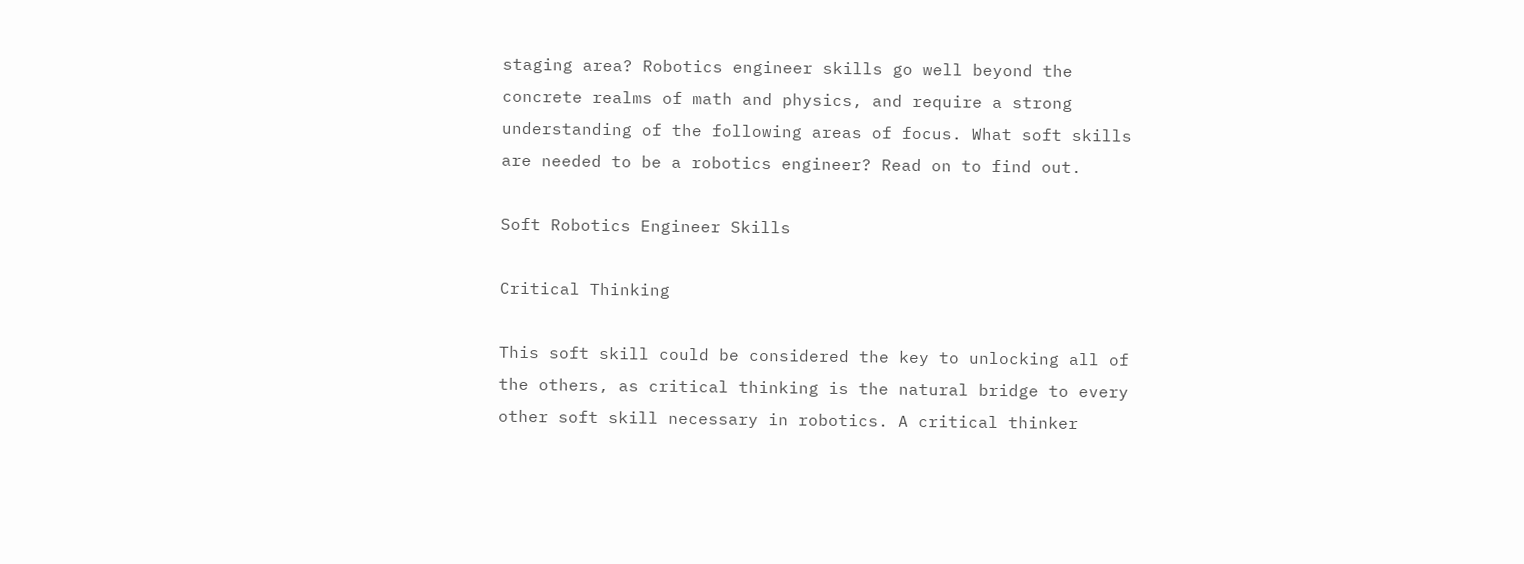staging area? Robotics engineer skills go well beyond the concrete realms of math and physics, and require a strong understanding of the following areas of focus. What soft skills are needed to be a robotics engineer? Read on to find out.

Soft Robotics Engineer Skills

Critical Thinking

This soft skill could be considered the key to unlocking all of the others, as critical thinking is the natural bridge to every other soft skill necessary in robotics. A critical thinker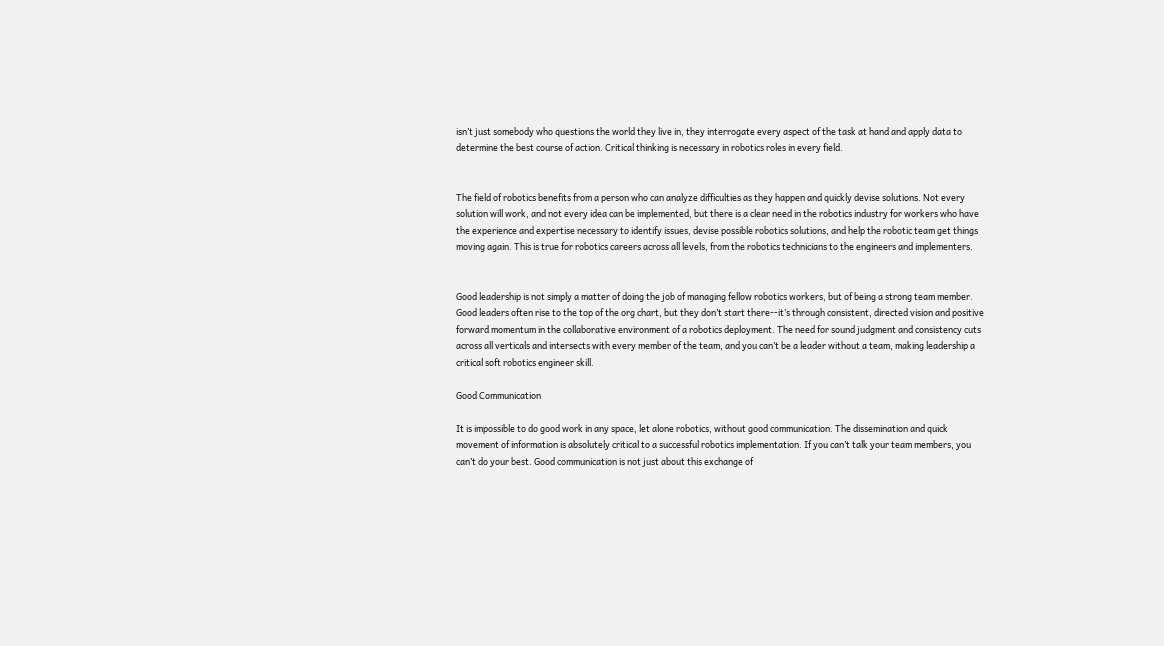isn’t just somebody who questions the world they live in, they interrogate every aspect of the task at hand and apply data to determine the best course of action. Critical thinking is necessary in robotics roles in every field.


The field of robotics benefits from a person who can analyze difficulties as they happen and quickly devise solutions. Not every solution will work, and not every idea can be implemented, but there is a clear need in the robotics industry for workers who have the experience and expertise necessary to identify issues, devise possible robotics solutions, and help the robotic team get things moving again. This is true for robotics careers across all levels, from the robotics technicians to the engineers and implementers.


Good leadership is not simply a matter of doing the job of managing fellow robotics workers, but of being a strong team member. Good leaders often rise to the top of the org chart, but they don’t start there--it’s through consistent, directed vision and positive forward momentum in the collaborative environment of a robotics deployment. The need for sound judgment and consistency cuts across all verticals and intersects with every member of the team, and you can’t be a leader without a team, making leadership a critical soft robotics engineer skill.

Good Communication

It is impossible to do good work in any space, let alone robotics, without good communication. The dissemination and quick movement of information is absolutely critical to a successful robotics implementation. If you can’t talk your team members, you can’t do your best. Good communication is not just about this exchange of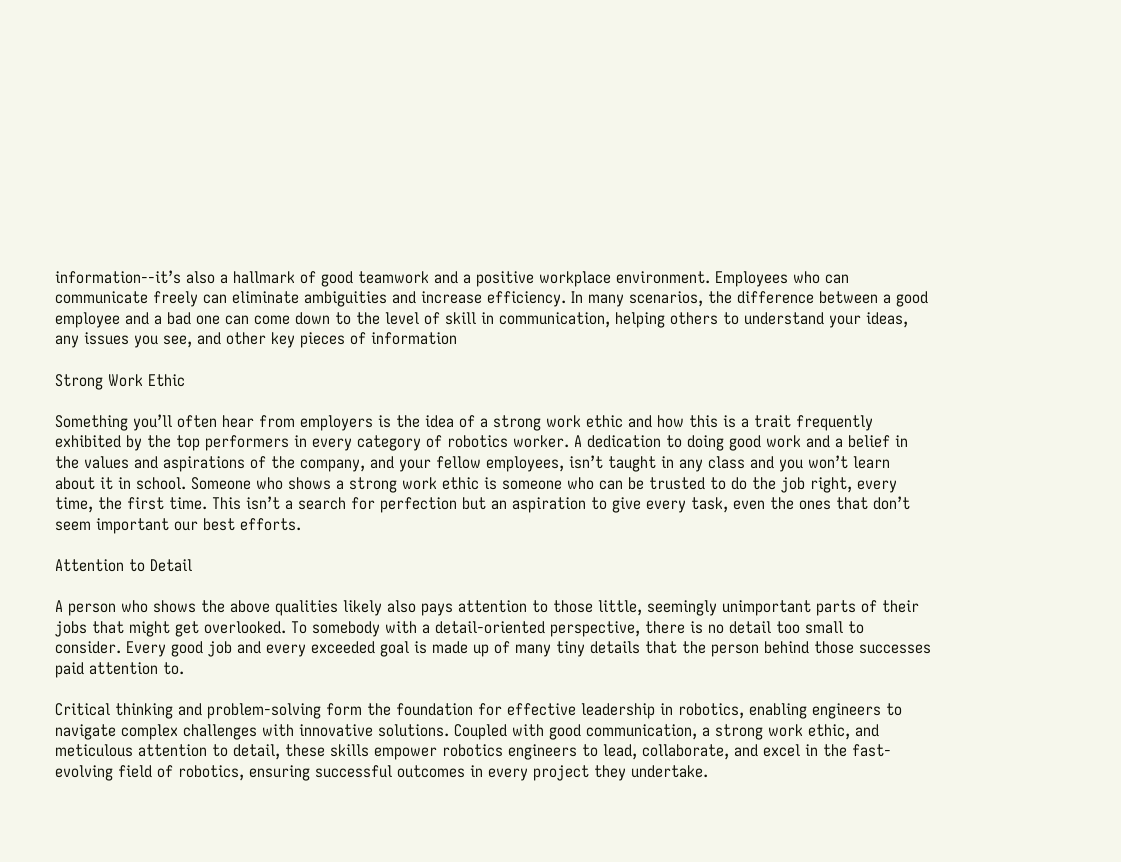information--it’s also a hallmark of good teamwork and a positive workplace environment. Employees who can communicate freely can eliminate ambiguities and increase efficiency. In many scenarios, the difference between a good employee and a bad one can come down to the level of skill in communication, helping others to understand your ideas, any issues you see, and other key pieces of information

Strong Work Ethic

Something you’ll often hear from employers is the idea of a strong work ethic and how this is a trait frequently exhibited by the top performers in every category of robotics worker. A dedication to doing good work and a belief in the values and aspirations of the company, and your fellow employees, isn’t taught in any class and you won’t learn about it in school. Someone who shows a strong work ethic is someone who can be trusted to do the job right, every time, the first time. This isn’t a search for perfection but an aspiration to give every task, even the ones that don’t seem important our best efforts.

Attention to Detail

A person who shows the above qualities likely also pays attention to those little, seemingly unimportant parts of their jobs that might get overlooked. To somebody with a detail-oriented perspective, there is no detail too small to consider. Every good job and every exceeded goal is made up of many tiny details that the person behind those successes paid attention to.

Critical thinking and problem-solving form the foundation for effective leadership in robotics, enabling engineers to navigate complex challenges with innovative solutions. Coupled with good communication, a strong work ethic, and meticulous attention to detail, these skills empower robotics engineers to lead, collaborate, and excel in the fast-evolving field of robotics, ensuring successful outcomes in every project they undertake.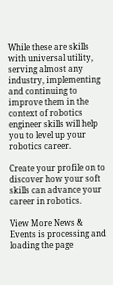While these are skills with universal utility, serving almost any industry, implementing and continuing to improve them in the context of robotics engineer skills will help you to level up your robotics career.

Create your profile on to discover how your soft skills can advance your career in robotics.

View More News & Events is processing and loading the page